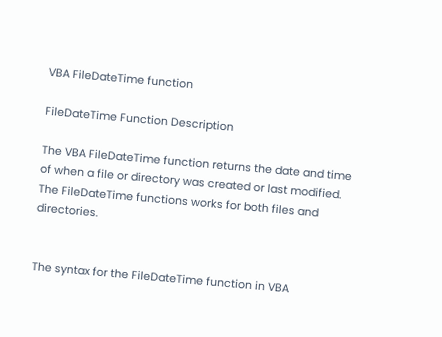VBA FileDateTime function

FileDateTime Function Description

The VBA FileDateTime function returns the date and time of when a file or directory was created or last modified. The FileDateTime functions works for both files and directories.


The syntax for the FileDateTime function in VBA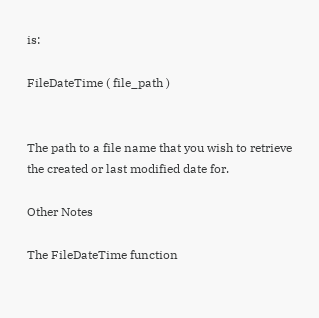is:

FileDateTime ( file_path )


The path to a file name that you wish to retrieve the created or last modified date for.

Other Notes

The FileDateTime function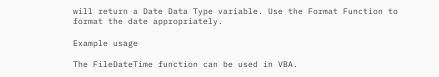will return a Date Data Type variable. Use the Format Function to format the date appropriately.

Example usage

The FileDateTime function can be used in VBA.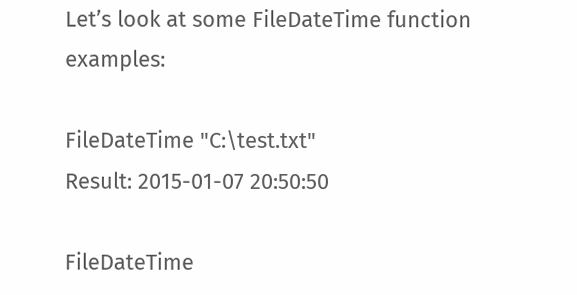Let’s look at some FileDateTime function examples:

FileDateTime "C:\test.txt"
Result: 2015-01-07 20:50:50

FileDateTime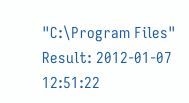"C:\Program Files"
Result: 2012-01-07 12:51:22